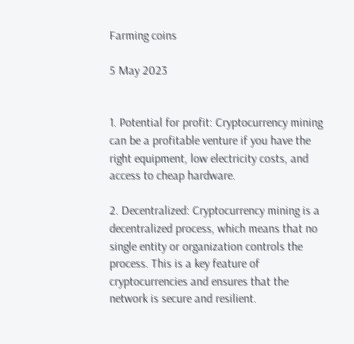Farming coins

5 May 2023


1. Potential for profit: Cryptocurrency mining can be a profitable venture if you have the right equipment, low electricity costs, and access to cheap hardware.

2. Decentralized: Cryptocurrency mining is a decentralized process, which means that no single entity or organization controls the process. This is a key feature of cryptocurrencies and ensures that the network is secure and resilient.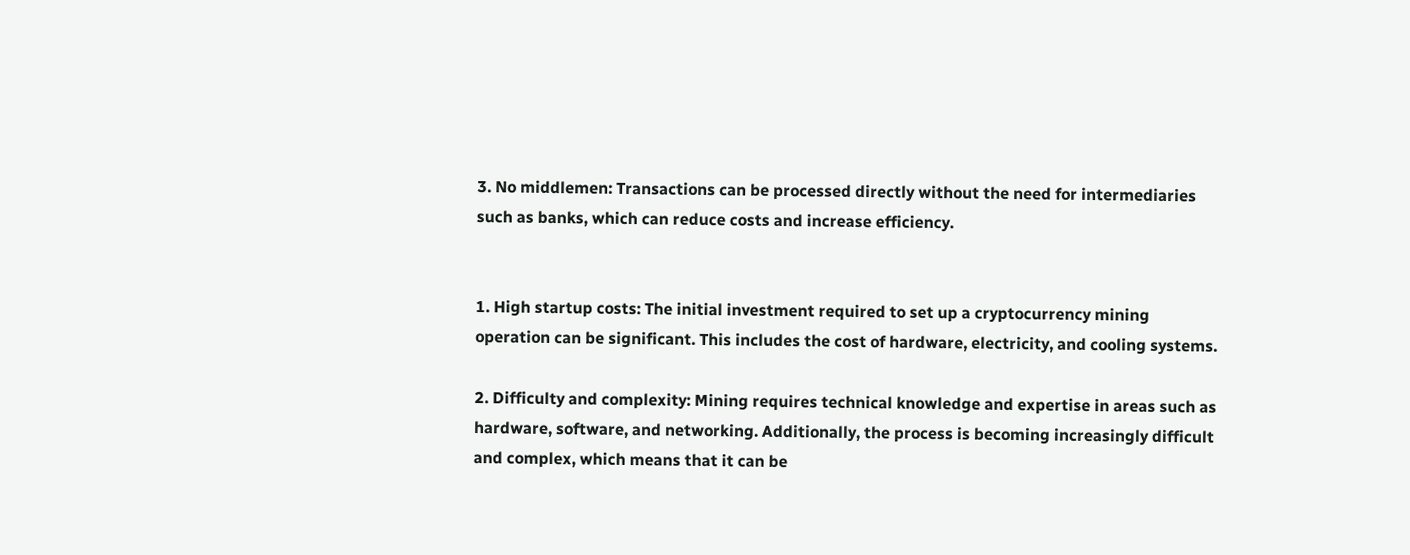3. No middlemen: Transactions can be processed directly without the need for intermediaries such as banks, which can reduce costs and increase efficiency.


1. High startup costs: The initial investment required to set up a cryptocurrency mining operation can be significant. This includes the cost of hardware, electricity, and cooling systems.

2. Difficulty and complexity: Mining requires technical knowledge and expertise in areas such as hardware, software, and networking. Additionally, the process is becoming increasingly difficult and complex, which means that it can be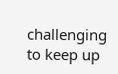challenging to keep up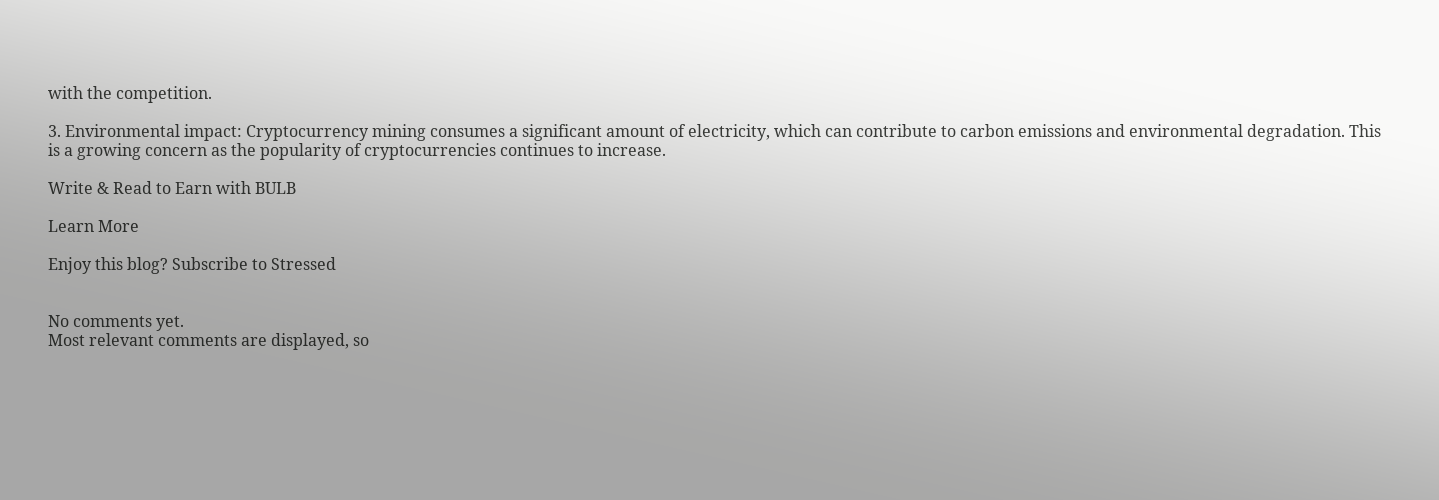with the competition.

3. Environmental impact: Cryptocurrency mining consumes a significant amount of electricity, which can contribute to carbon emissions and environmental degradation. This is a growing concern as the popularity of cryptocurrencies continues to increase.

Write & Read to Earn with BULB

Learn More

Enjoy this blog? Subscribe to Stressed


No comments yet.
Most relevant comments are displayed, so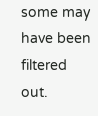some may have been filtered out.